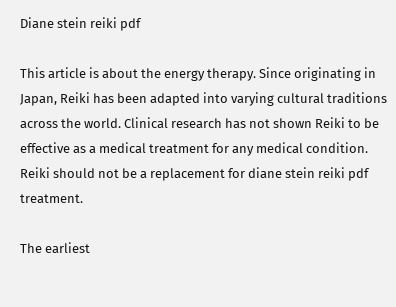Diane stein reiki pdf

This article is about the energy therapy. Since originating in Japan, Reiki has been adapted into varying cultural traditions across the world. Clinical research has not shown Reiki to be effective as a medical treatment for any medical condition. Reiki should not be a replacement for diane stein reiki pdf treatment.

The earliest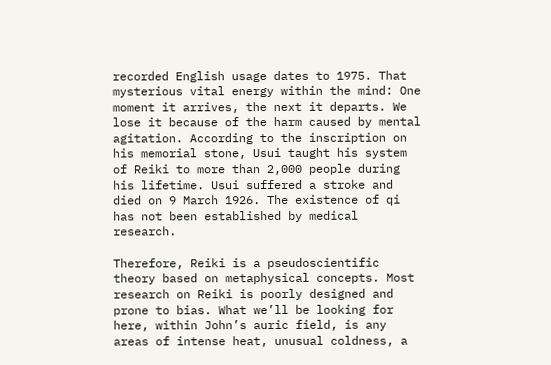recorded English usage dates to 1975. That mysterious vital energy within the mind: One moment it arrives, the next it departs. We lose it because of the harm caused by mental agitation. According to the inscription on his memorial stone, Usui taught his system of Reiki to more than 2,000 people during his lifetime. Usui suffered a stroke and died on 9 March 1926. The existence of qi has not been established by medical research.

Therefore, Reiki is a pseudoscientific theory based on metaphysical concepts. Most research on Reiki is poorly designed and prone to bias. What we’ll be looking for here, within John’s auric field, is any areas of intense heat, unusual coldness, a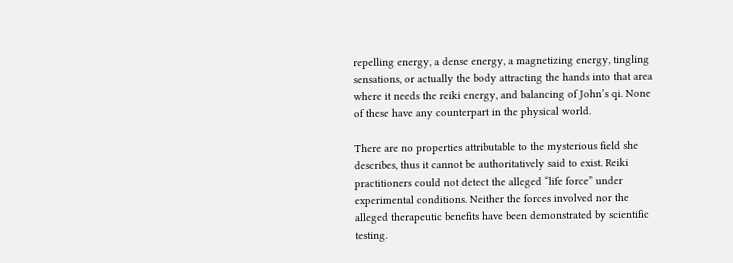repelling energy, a dense energy, a magnetizing energy, tingling sensations, or actually the body attracting the hands into that area where it needs the reiki energy, and balancing of John’s qi. None of these have any counterpart in the physical world.

There are no properties attributable to the mysterious field she describes, thus it cannot be authoritatively said to exist. Reiki practitioners could not detect the alleged “life force” under experimental conditions. Neither the forces involved nor the alleged therapeutic benefits have been demonstrated by scientific testing.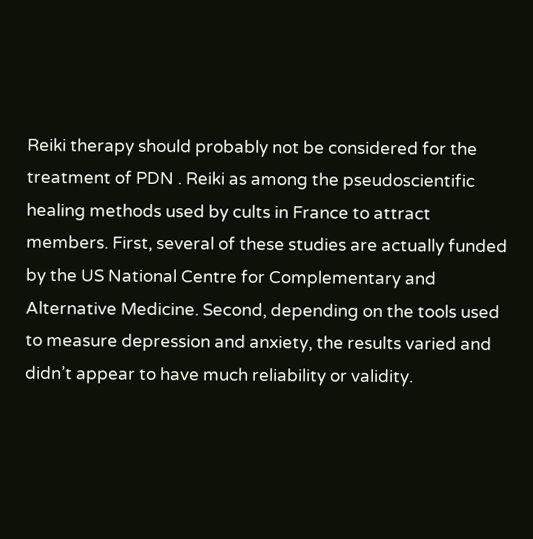Reiki therapy should probably not be considered for the treatment of PDN . Reiki as among the pseudoscientific healing methods used by cults in France to attract members. First, several of these studies are actually funded by the US National Centre for Complementary and Alternative Medicine. Second, depending on the tools used to measure depression and anxiety, the results varied and didn’t appear to have much reliability or validity.